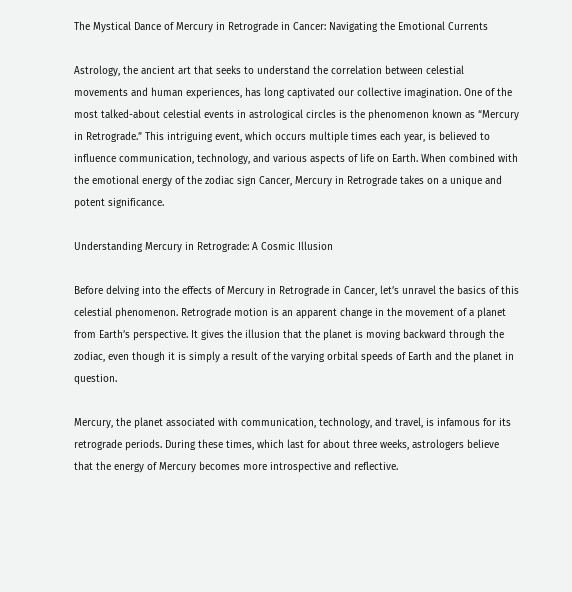The Mystical Dance of Mercury in Retrograde in Cancer: Navigating the Emotional Currents

Astrology, the ancient art that seeks to understand the correlation between celestial movements and human experiences, has long captivated our collective imagination. One of the most talked-about celestial events in astrological circles is the phenomenon known as “Mercury in Retrograde.” This intriguing event, which occurs multiple times each year, is believed to influence communication, technology, and various aspects of life on Earth. When combined with the emotional energy of the zodiac sign Cancer, Mercury in Retrograde takes on a unique and potent significance.

Understanding Mercury in Retrograde: A Cosmic Illusion

Before delving into the effects of Mercury in Retrograde in Cancer, let’s unravel the basics of this celestial phenomenon. Retrograde motion is an apparent change in the movement of a planet from Earth’s perspective. It gives the illusion that the planet is moving backward through the zodiac, even though it is simply a result of the varying orbital speeds of Earth and the planet in question.

Mercury, the planet associated with communication, technology, and travel, is infamous for its retrograde periods. During these times, which last for about three weeks, astrologers believe that the energy of Mercury becomes more introspective and reflective.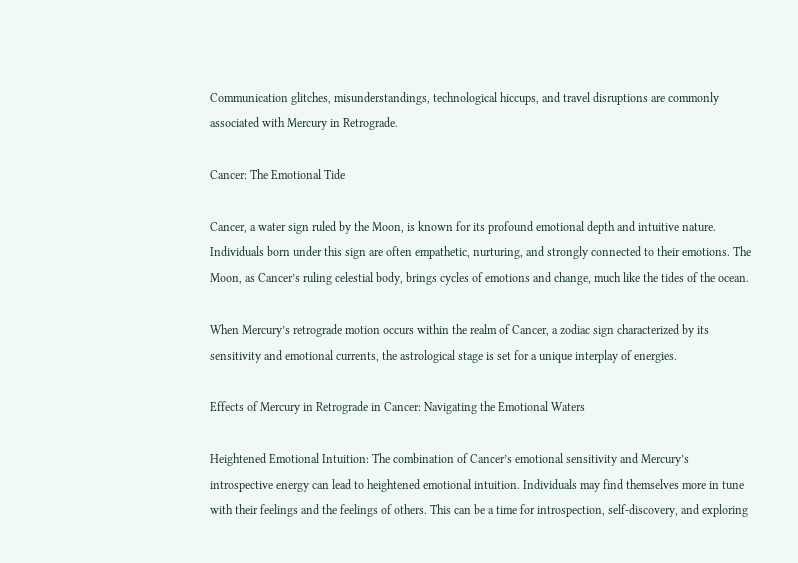Communication glitches, misunderstandings, technological hiccups, and travel disruptions are commonly associated with Mercury in Retrograde.

Cancer: The Emotional Tide

Cancer, a water sign ruled by the Moon, is known for its profound emotional depth and intuitive nature. Individuals born under this sign are often empathetic, nurturing, and strongly connected to their emotions. The Moon, as Cancer’s ruling celestial body, brings cycles of emotions and change, much like the tides of the ocean.

When Mercury’s retrograde motion occurs within the realm of Cancer, a zodiac sign characterized by its sensitivity and emotional currents, the astrological stage is set for a unique interplay of energies.

Effects of Mercury in Retrograde in Cancer: Navigating the Emotional Waters

Heightened Emotional Intuition: The combination of Cancer’s emotional sensitivity and Mercury’s introspective energy can lead to heightened emotional intuition. Individuals may find themselves more in tune with their feelings and the feelings of others. This can be a time for introspection, self-discovery, and exploring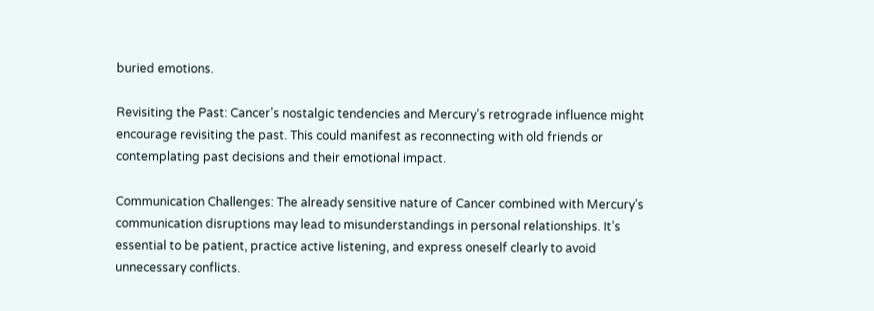buried emotions.

Revisiting the Past: Cancer’s nostalgic tendencies and Mercury’s retrograde influence might encourage revisiting the past. This could manifest as reconnecting with old friends or contemplating past decisions and their emotional impact.

Communication Challenges: The already sensitive nature of Cancer combined with Mercury’s communication disruptions may lead to misunderstandings in personal relationships. It’s essential to be patient, practice active listening, and express oneself clearly to avoid unnecessary conflicts.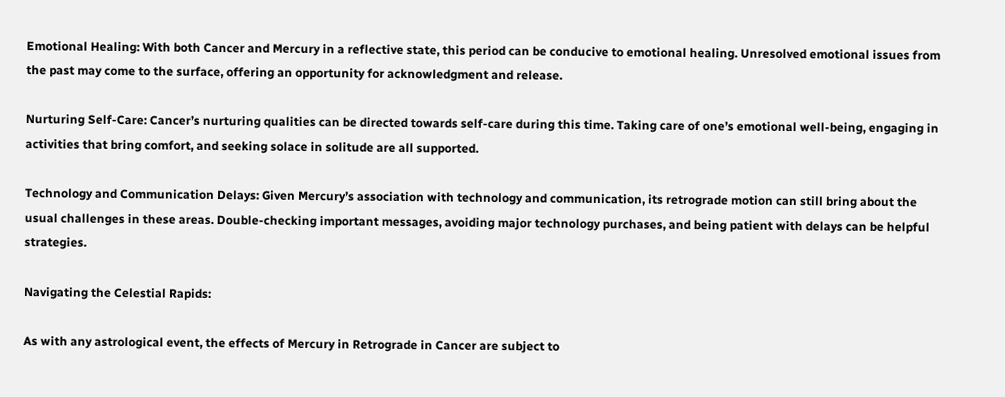Emotional Healing: With both Cancer and Mercury in a reflective state, this period can be conducive to emotional healing. Unresolved emotional issues from the past may come to the surface, offering an opportunity for acknowledgment and release.

Nurturing Self-Care: Cancer’s nurturing qualities can be directed towards self-care during this time. Taking care of one’s emotional well-being, engaging in activities that bring comfort, and seeking solace in solitude are all supported.

Technology and Communication Delays: Given Mercury’s association with technology and communication, its retrograde motion can still bring about the usual challenges in these areas. Double-checking important messages, avoiding major technology purchases, and being patient with delays can be helpful strategies.

Navigating the Celestial Rapids:

As with any astrological event, the effects of Mercury in Retrograde in Cancer are subject to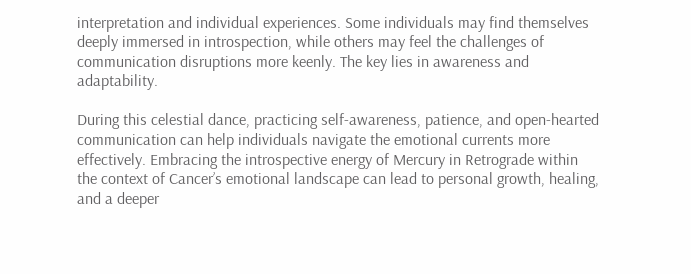interpretation and individual experiences. Some individuals may find themselves deeply immersed in introspection, while others may feel the challenges of communication disruptions more keenly. The key lies in awareness and adaptability.

During this celestial dance, practicing self-awareness, patience, and open-hearted communication can help individuals navigate the emotional currents more effectively. Embracing the introspective energy of Mercury in Retrograde within the context of Cancer’s emotional landscape can lead to personal growth, healing, and a deeper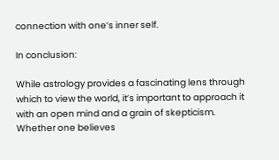connection with one’s inner self.

In conclusion:

While astrology provides a fascinating lens through which to view the world, it’s important to approach it with an open mind and a grain of skepticism. Whether one believes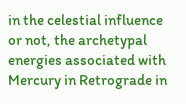in the celestial influence or not, the archetypal energies associated with Mercury in Retrograde in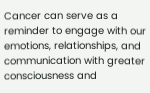Cancer can serve as a reminder to engage with our emotions, relationships, and communication with greater consciousness and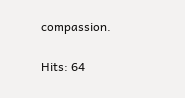compassion.

Hits: 64